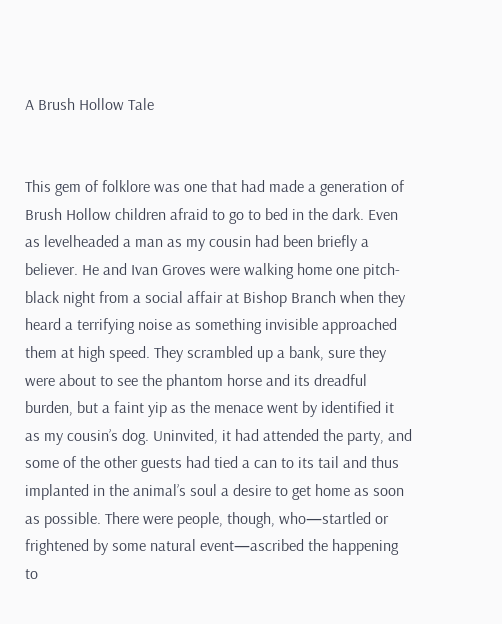A Brush Hollow Tale


This gem of folklore was one that had made a generation of Brush Hollow children afraid to go to bed in the dark. Even as levelheaded a man as my cousin had been briefly a believer. He and Ivan Groves were walking home one pitch-black night from a social affair at Bishop Branch when they heard a terrifying noise as something invisible approached them at high speed. They scrambled up a bank, sure they were about to see the phantom horse and its dreadful burden, but a faint yip as the menace went by identified it as my cousin’s dog. Uninvited, it had attended the party, and some of the other guests had tied a can to its tail and thus implanted in the animal’s soul a desire to get home as soon as possible. There were people, though, who—startled or frightened by some natural event—ascribed the happening to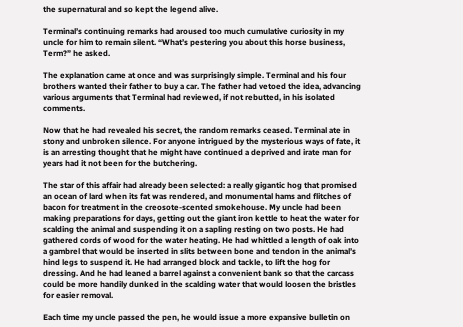the supernatural and so kept the legend alive.

Terminal’s continuing remarks had aroused too much cumulative curiosity in my uncle for him to remain silent. “What’s pestering you about this horse business, Term?” he asked.

The explanation came at once and was surprisingly simple. Terminal and his four brothers wanted their father to buy a car. The father had vetoed the idea, advancing various arguments that Terminal had reviewed, if not rebutted, in his isolated comments.

Now that he had revealed his secret, the random remarks ceased. Terminal ate in stony and unbroken silence. For anyone intrigued by the mysterious ways of fate, it is an arresting thought that he might have continued a deprived and irate man for years had it not been for the butchering.

The star of this affair had already been selected: a really gigantic hog that promised an ocean of lard when its fat was rendered, and monumental hams and flitches of bacon for treatment in the creosote-scented smokehouse. My uncle had been making preparations for days, getting out the giant iron kettle to heat the water for scalding the animal and suspending it on a sapling resting on two posts. He had gathered cords of wood for the water heating. He had whittled a length of oak into a gambrel that would be inserted in slits between bone and tendon in the animal’s hind legs to suspend it. He had arranged block and tackle, to lift the hog for dressing. And he had leaned a barrel against a convenient bank so that the carcass could be more handily dunked in the scalding water that would loosen the bristles for easier removal.

Each time my uncle passed the pen, he would issue a more expansive bulletin on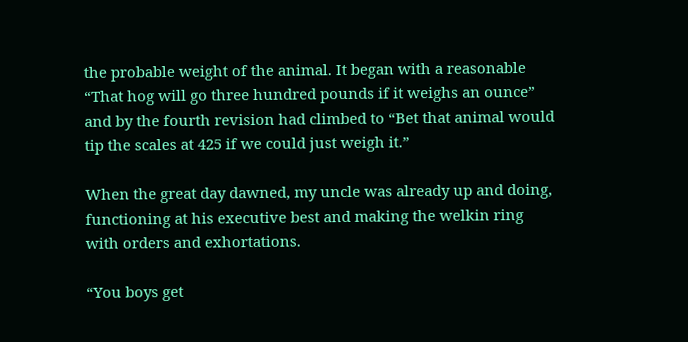the probable weight of the animal. It began with a reasonable “That hog will go three hundred pounds if it weighs an ounce” and by the fourth revision had climbed to “Bet that animal would tip the scales at 425 if we could just weigh it.”

When the great day dawned, my uncle was already up and doing, functioning at his executive best and making the welkin ring with orders and exhortations.

“You boys get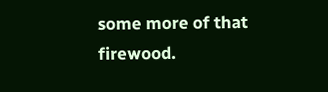some more of that firewood.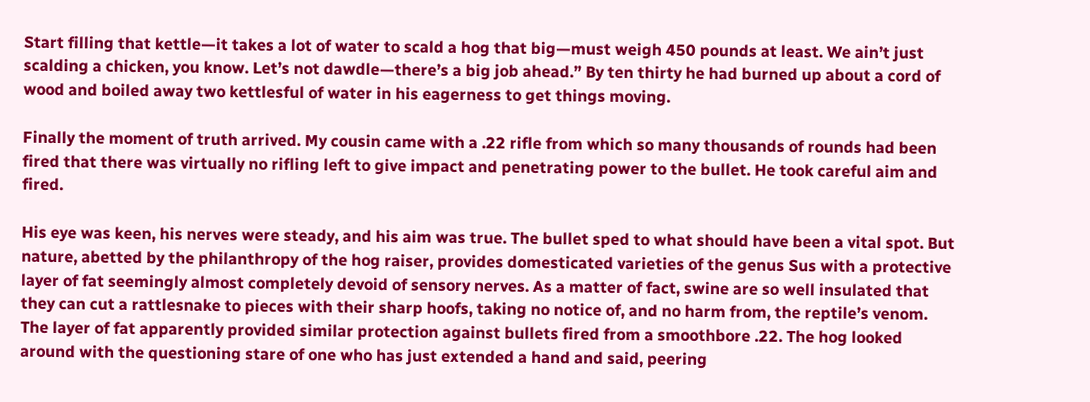Start filling that kettle—it takes a lot of water to scald a hog that big—must weigh 450 pounds at least. We ain’t just scalding a chicken, you know. Let’s not dawdle—there’s a big job ahead.” By ten thirty he had burned up about a cord of wood and boiled away two kettlesful of water in his eagerness to get things moving.

Finally the moment of truth arrived. My cousin came with a .22 rifle from which so many thousands of rounds had been fired that there was virtually no rifling left to give impact and penetrating power to the bullet. He took careful aim and fired.

His eye was keen, his nerves were steady, and his aim was true. The bullet sped to what should have been a vital spot. But nature, abetted by the philanthropy of the hog raiser, provides domesticated varieties of the genus Sus with a protective layer of fat seemingly almost completely devoid of sensory nerves. As a matter of fact, swine are so well insulated that they can cut a rattlesnake to pieces with their sharp hoofs, taking no notice of, and no harm from, the reptile’s venom. The layer of fat apparently provided similar protection against bullets fired from a smoothbore .22. The hog looked around with the questioning stare of one who has just extended a hand and said, peering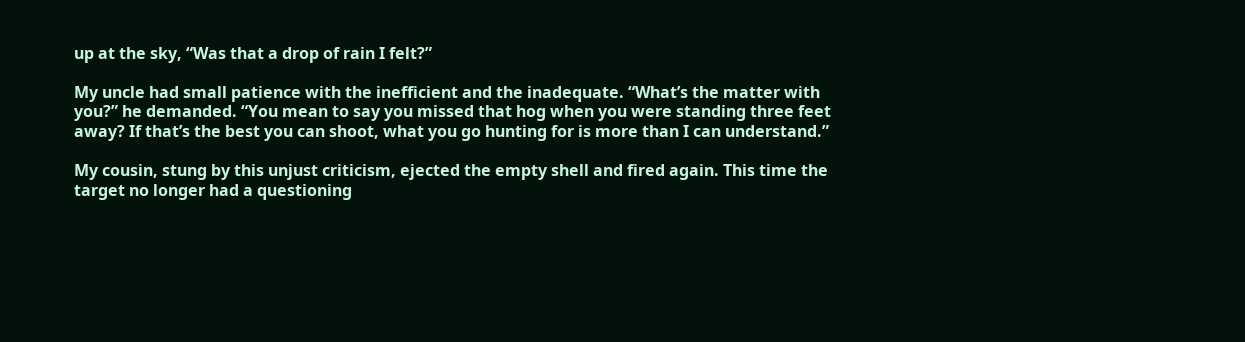up at the sky, “Was that a drop of rain I felt?”

My uncle had small patience with the inefficient and the inadequate. “What’s the matter with you?” he demanded. “You mean to say you missed that hog when you were standing three feet away? If that’s the best you can shoot, what you go hunting for is more than I can understand.”

My cousin, stung by this unjust criticism, ejected the empty shell and fired again. This time the target no longer had a questioning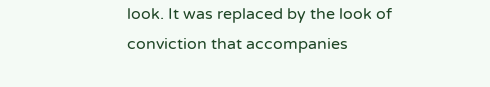look. It was replaced by the look of conviction that accompanies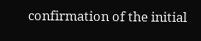confirmation of the initial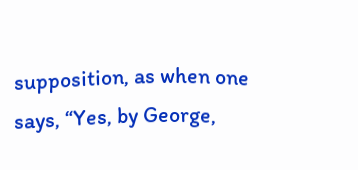supposition, as when one says, “Yes, by George,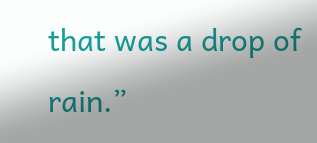that was a drop of rain.”